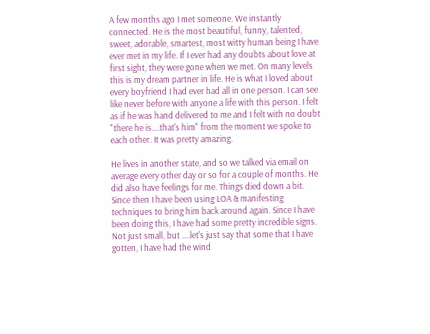A few months ago I met someone. We instantly connected. He is the most beautiful, funny, talented, sweet, adorable, smartest, most witty human being I have ever met in my life. If I ever had any doubts about love at first sight, they were gone when we met. On many levels this is my dream partner in life. He is what I loved about every boyfriend I had ever had all in one person. I can see like never before with anyone a life with this person. I felt as if he was hand delivered to me and I felt with no doubt "there he is....that's him" from the moment we spoke to each other. It was pretty amazing.

He lives in another state, and so we talked via email on average every other day or so for a couple of months. He did also have feelings for me. Things died down a bit. Since then I have been using LOA & manifesting techniques to bring him back around again. Since I have been doing this, I have had some pretty incredible signs. Not just small, but ....let's just say that some that I have gotten, I have had the wind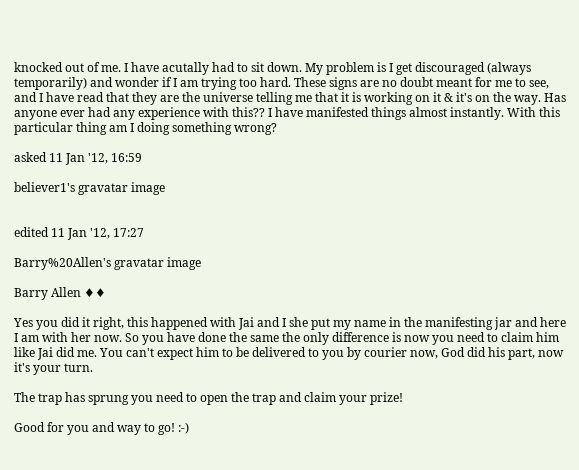knocked out of me. I have acutally had to sit down. My problem is I get discouraged (always temporarily) and wonder if I am trying too hard. These signs are no doubt meant for me to see, and I have read that they are the universe telling me that it is working on it & it's on the way. Has anyone ever had any experience with this?? I have manifested things almost instantly. With this particular thing am I doing something wrong?

asked 11 Jan '12, 16:59

believer1's gravatar image


edited 11 Jan '12, 17:27

Barry%20Allen's gravatar image

Barry Allen ♦♦

Yes you did it right, this happened with Jai and I she put my name in the manifesting jar and here I am with her now. So you have done the same the only difference is now you need to claim him like Jai did me. You can't expect him to be delivered to you by courier now, God did his part, now it's your turn.

The trap has sprung you need to open the trap and claim your prize!

Good for you and way to go! :-)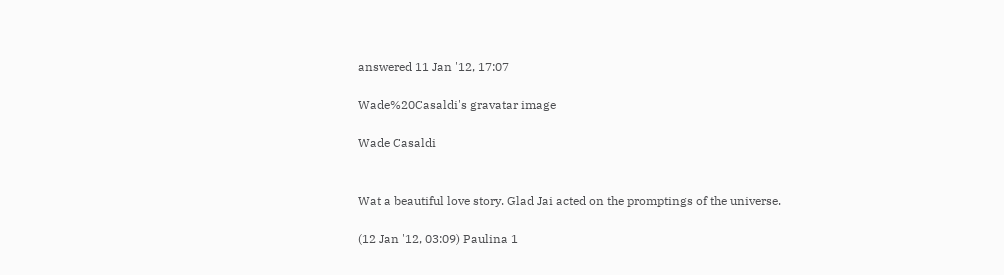answered 11 Jan '12, 17:07

Wade%20Casaldi's gravatar image

Wade Casaldi


Wat a beautiful love story. Glad Jai acted on the promptings of the universe.

(12 Jan '12, 03:09) Paulina 1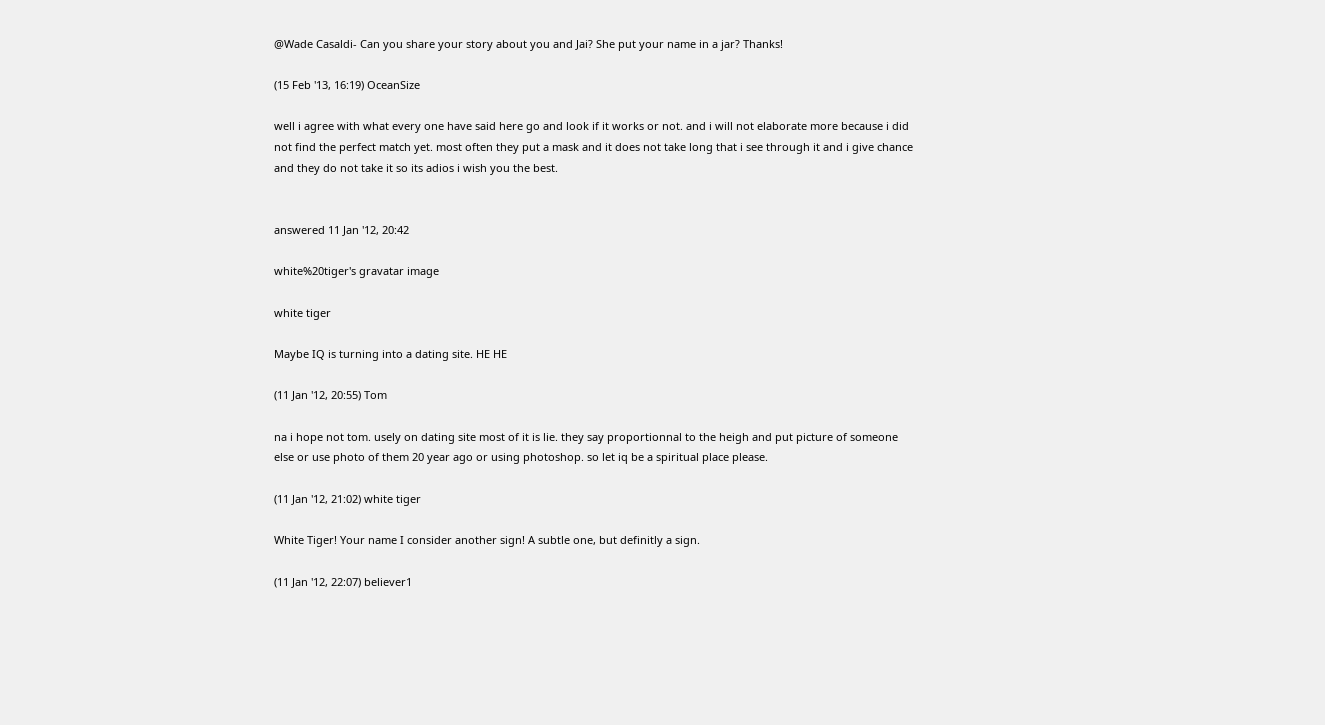@Wade Casaldi- Can you share your story about you and Jai? She put your name in a jar? Thanks!

(15 Feb '13, 16:19) OceanSize

well i agree with what every one have said here go and look if it works or not. and i will not elaborate more because i did not find the perfect match yet. most often they put a mask and it does not take long that i see through it and i give chance and they do not take it so its adios i wish you the best.


answered 11 Jan '12, 20:42

white%20tiger's gravatar image

white tiger

Maybe IQ is turning into a dating site. HE HE

(11 Jan '12, 20:55) Tom

na i hope not tom. usely on dating site most of it is lie. they say proportionnal to the heigh and put picture of someone else or use photo of them 20 year ago or using photoshop. so let iq be a spiritual place please.

(11 Jan '12, 21:02) white tiger

White Tiger! Your name I consider another sign! A subtle one, but definitly a sign.

(11 Jan '12, 22:07) believer1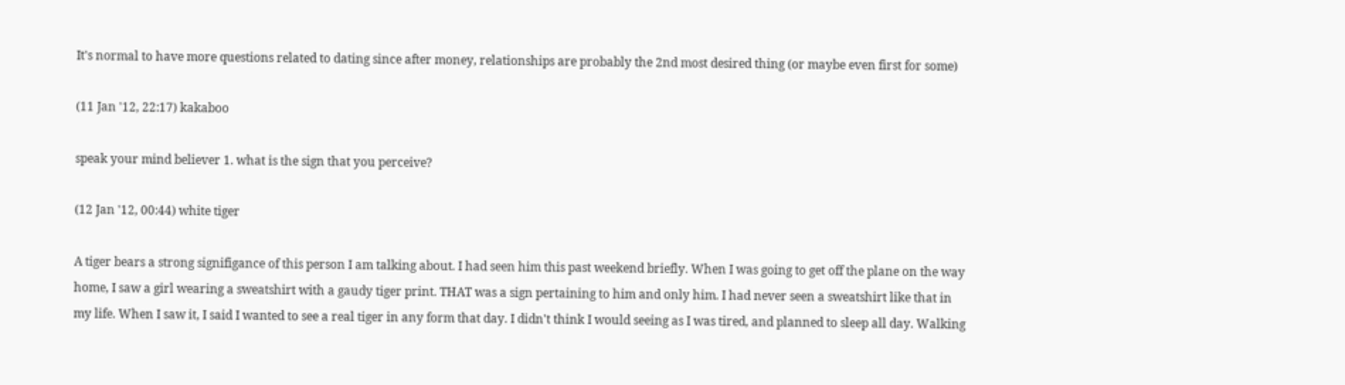It's normal to have more questions related to dating since after money, relationships are probably the 2nd most desired thing (or maybe even first for some)

(11 Jan '12, 22:17) kakaboo

speak your mind believer 1. what is the sign that you perceive?

(12 Jan '12, 00:44) white tiger

A tiger bears a strong signifigance of this person I am talking about. I had seen him this past weekend briefly. When I was going to get off the plane on the way home, I saw a girl wearing a sweatshirt with a gaudy tiger print. THAT was a sign pertaining to him and only him. I had never seen a sweatshirt like that in my life. When I saw it, I said I wanted to see a real tiger in any form that day. I didn't think I would seeing as I was tired, and planned to sleep all day. Walking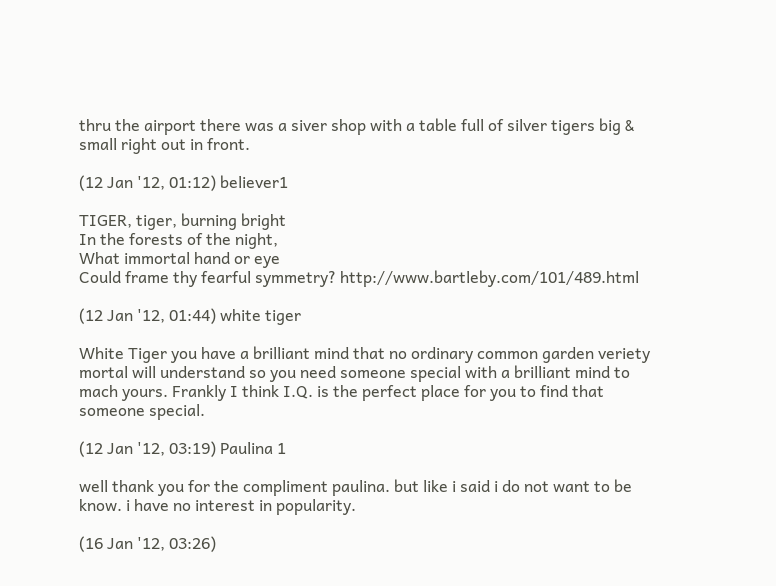thru the airport there was a siver shop with a table full of silver tigers big & small right out in front.

(12 Jan '12, 01:12) believer1

TIGER, tiger, burning bright
In the forests of the night,
What immortal hand or eye
Could frame thy fearful symmetry? http://www.bartleby.com/101/489.html

(12 Jan '12, 01:44) white tiger

White Tiger you have a brilliant mind that no ordinary common garden veriety mortal will understand so you need someone special with a brilliant mind to mach yours. Frankly I think I.Q. is the perfect place for you to find that someone special.

(12 Jan '12, 03:19) Paulina 1

well thank you for the compliment paulina. but like i said i do not want to be know. i have no interest in popularity.

(16 Jan '12, 03:26)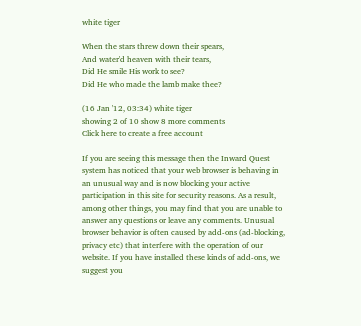white tiger

When the stars threw down their spears,
And water'd heaven with their tears,
Did He smile His work to see?
Did He who made the lamb make thee?

(16 Jan '12, 03:34) white tiger
showing 2 of 10 show 8 more comments
Click here to create a free account

If you are seeing this message then the Inward Quest system has noticed that your web browser is behaving in an unusual way and is now blocking your active participation in this site for security reasons. As a result, among other things, you may find that you are unable to answer any questions or leave any comments. Unusual browser behavior is often caused by add-ons (ad-blocking, privacy etc) that interfere with the operation of our website. If you have installed these kinds of add-ons, we suggest you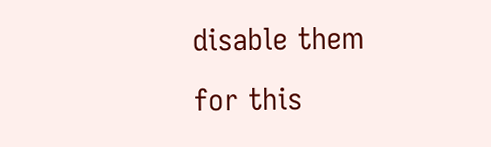disable them for this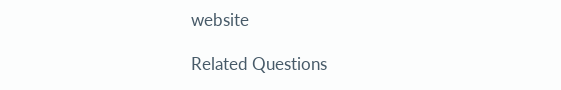website

Related Questions